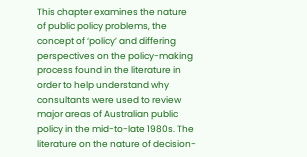This chapter examines the nature of public policy problems, the concept of ‘policy’ and differing perspectives on the policy-making process found in the literature in order to help understand why consultants were used to review major areas of Australian public policy in the mid-to-late 1980s. The literature on the nature of decision-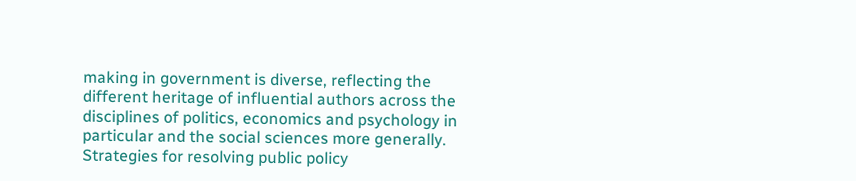making in government is diverse, reflecting the different heritage of influential authors across the disciplines of politics, economics and psychology in particular and the social sciences more generally. Strategies for resolving public policy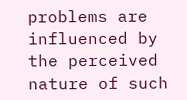problems are influenced by the perceived nature of such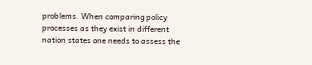problems. When comparing policy processes as they exist in different nation states one needs to assess the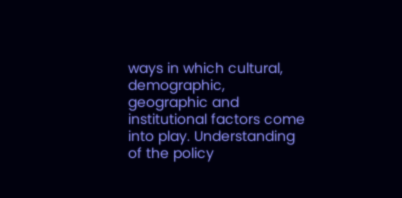ways in which cultural, demographic, geographic and institutional factors come into play. Understanding of the policy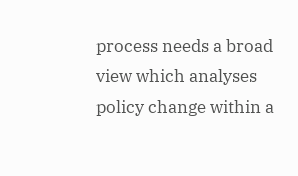process needs a broad view which analyses policy change within a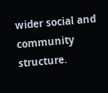wider social and community structure.